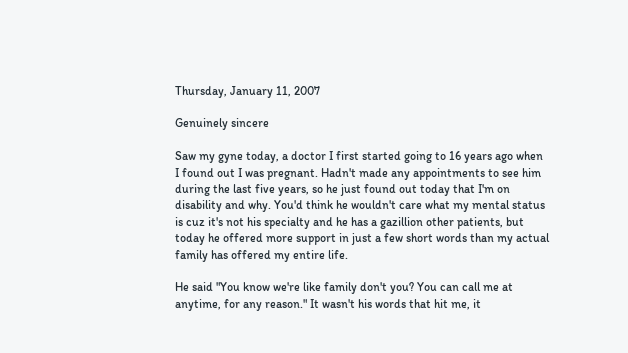Thursday, January 11, 2007

Genuinely sincere

Saw my gyne today, a doctor I first started going to 16 years ago when I found out I was pregnant. Hadn't made any appointments to see him during the last five years, so he just found out today that I'm on disability and why. You'd think he wouldn't care what my mental status is cuz it's not his specialty and he has a gazillion other patients, but today he offered more support in just a few short words than my actual family has offered my entire life.

He said "You know we're like family don't you? You can call me at anytime, for any reason." It wasn't his words that hit me, it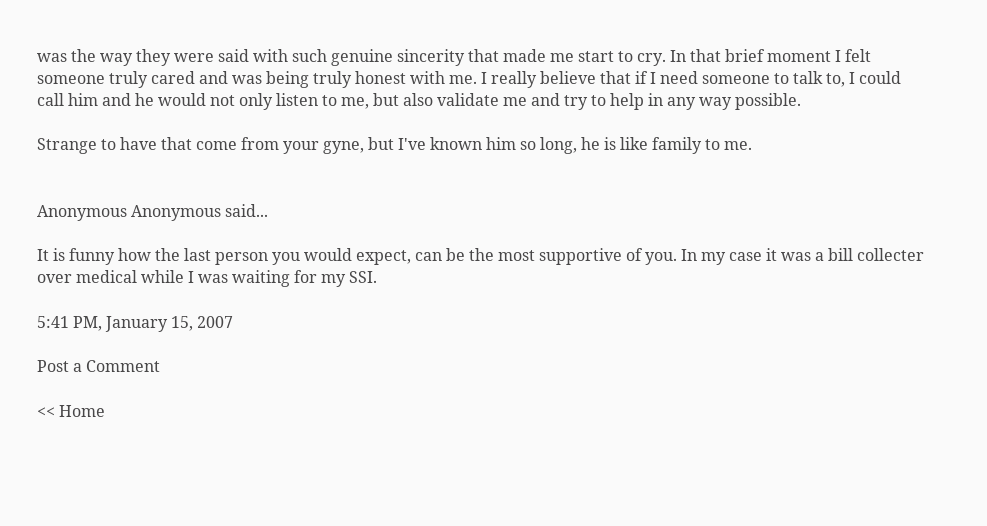was the way they were said with such genuine sincerity that made me start to cry. In that brief moment I felt someone truly cared and was being truly honest with me. I really believe that if I need someone to talk to, I could call him and he would not only listen to me, but also validate me and try to help in any way possible.

Strange to have that come from your gyne, but I've known him so long, he is like family to me.


Anonymous Anonymous said...

It is funny how the last person you would expect, can be the most supportive of you. In my case it was a bill collecter over medical while I was waiting for my SSI.

5:41 PM, January 15, 2007

Post a Comment

<< Home